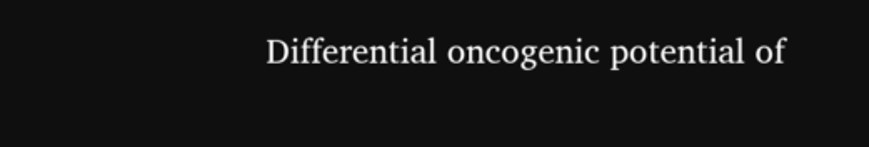Differential oncogenic potential of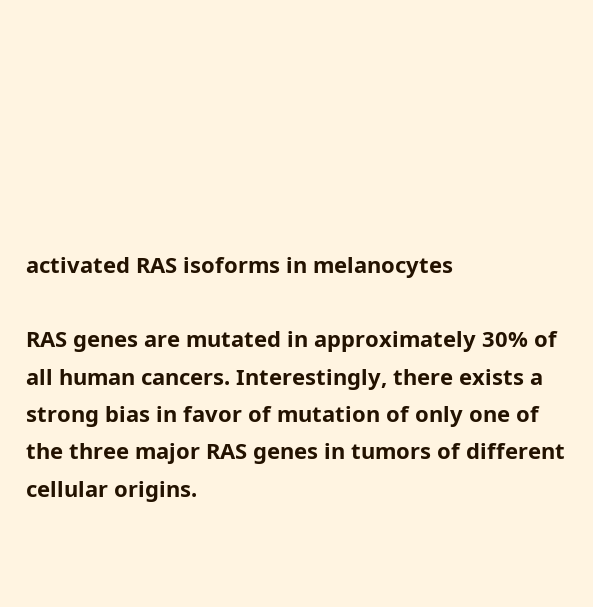activated RAS isoforms in melanocytes

RAS genes are mutated in approximately 30% of all human cancers. Interestingly, there exists a strong bias in favor of mutation of only one of the three major RAS genes in tumors of different cellular origins.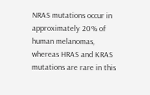NRAS mutations occur in approximately 20% of human melanomas, whereas HRAS and KRAS mutations are rare in this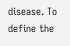disease. To define the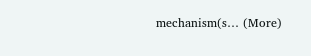mechanism(s… (More)